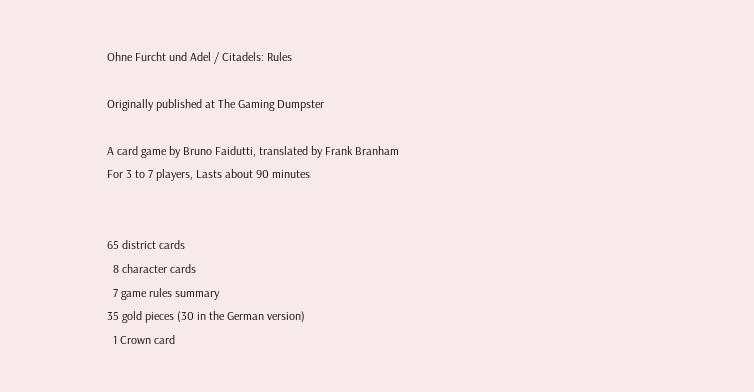Ohne Furcht und Adel / Citadels: Rules

Originally published at The Gaming Dumpster

A card game by Bruno Faidutti, translated by Frank Branham
For 3 to 7 players, Lasts about 90 minutes


65 district cards
  8 character cards
  7 game rules summary
35 gold pieces (30 in the German version)
  1 Crown card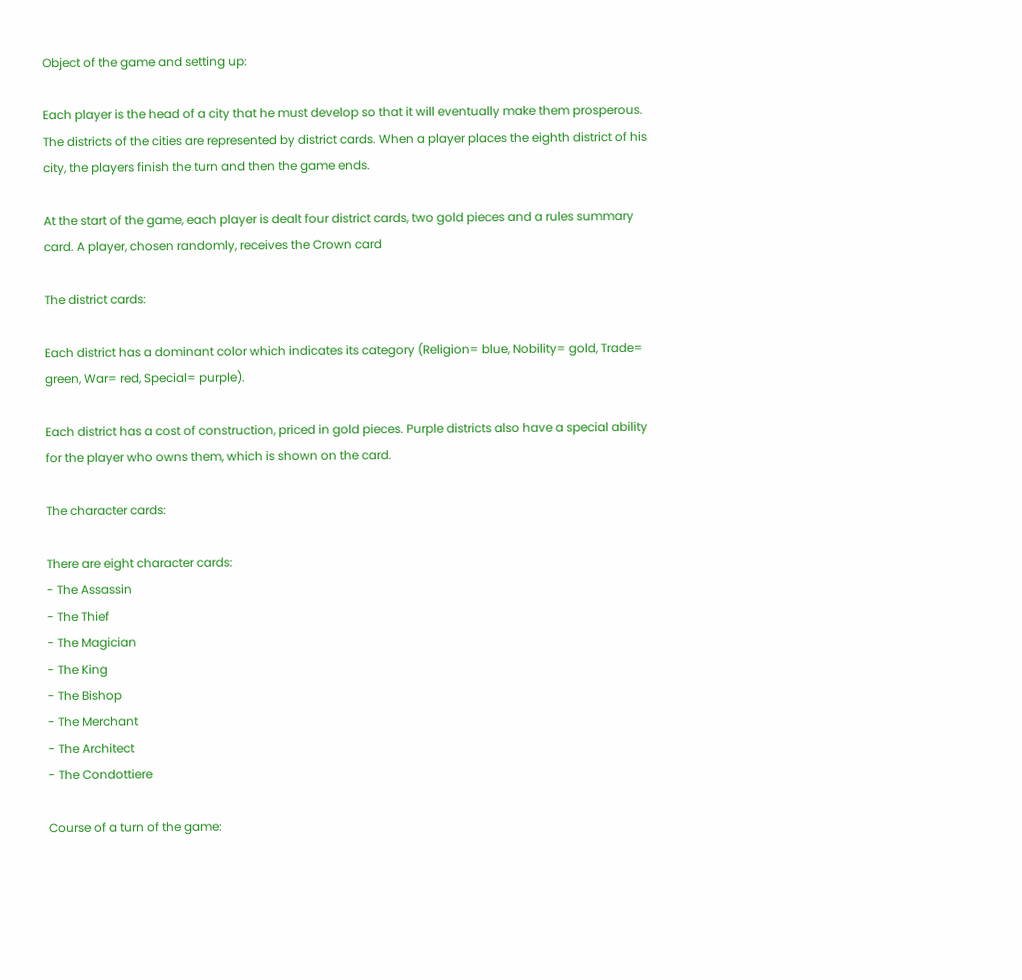Object of the game and setting up:

Each player is the head of a city that he must develop so that it will eventually make them prosperous. The districts of the cities are represented by district cards. When a player places the eighth district of his city, the players finish the turn and then the game ends.

At the start of the game, each player is dealt four district cards, two gold pieces and a rules summary card. A player, chosen randomly, receives the Crown card

The district cards:

Each district has a dominant color which indicates its category (Religion= blue, Nobility= gold, Trade= green, War= red, Special= purple).

Each district has a cost of construction, priced in gold pieces. Purple districts also have a special ability for the player who owns them, which is shown on the card.

The character cards:

There are eight character cards:
- The Assassin
- The Thief
- The Magician
- The King
- The Bishop
- The Merchant
- The Architect
- The Condottiere

Course of a turn of the game: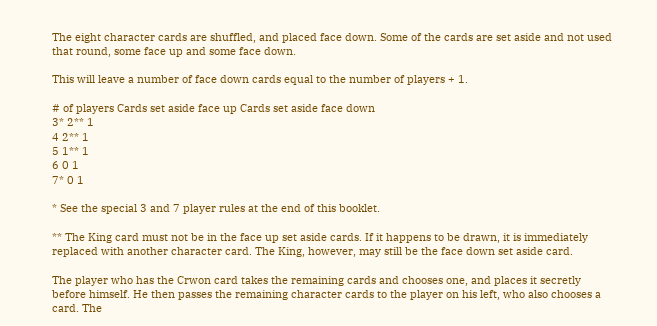The eight character cards are shuffled, and placed face down. Some of the cards are set aside and not used that round, some face up and some face down.

This will leave a number of face down cards equal to the number of players + 1.

# of players Cards set aside face up Cards set aside face down
3* 2** 1
4 2** 1
5 1** 1
6 0 1
7* 0 1

* See the special 3 and 7 player rules at the end of this booklet.

** The King card must not be in the face up set aside cards. If it happens to be drawn, it is immediately replaced with another character card. The King, however, may still be the face down set aside card.

The player who has the Crwon card takes the remaining cards and chooses one, and places it secretly before himself. He then passes the remaining character cards to the player on his left, who also chooses a card. The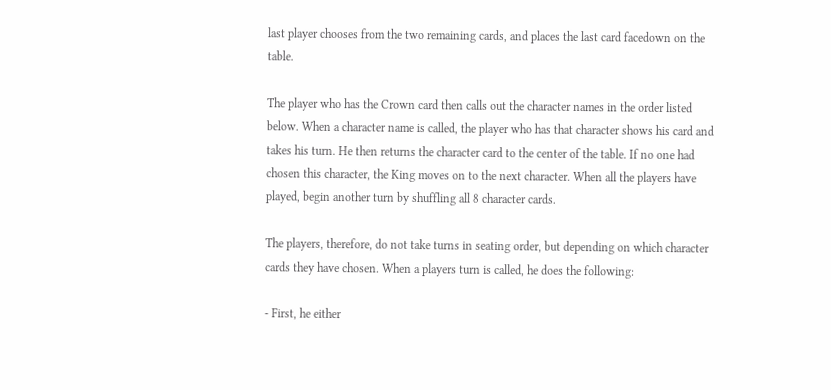last player chooses from the two remaining cards, and places the last card facedown on the table.

The player who has the Crown card then calls out the character names in the order listed below. When a character name is called, the player who has that character shows his card and takes his turn. He then returns the character card to the center of the table. If no one had chosen this character, the King moves on to the next character. When all the players have played, begin another turn by shuffling all 8 character cards.

The players, therefore, do not take turns in seating order, but depending on which character cards they have chosen. When a players turn is called, he does the following:

- First, he either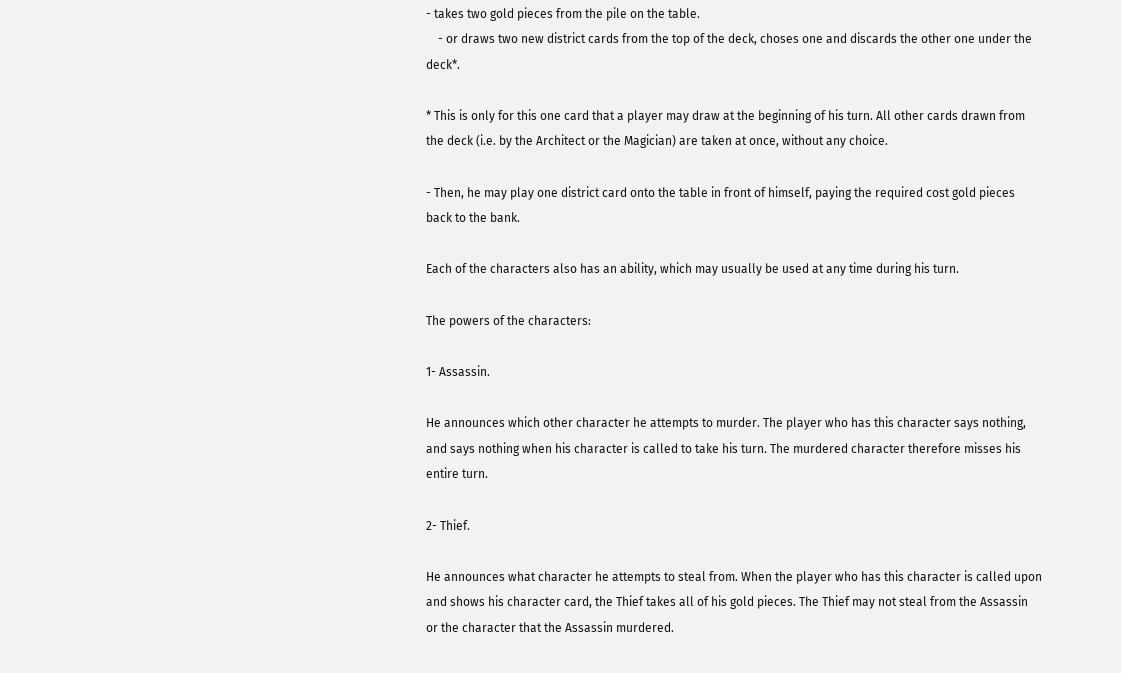- takes two gold pieces from the pile on the table.
    - or draws two new district cards from the top of the deck, choses one and discards the other one under the deck*.

* This is only for this one card that a player may draw at the beginning of his turn. All other cards drawn from the deck (i.e. by the Architect or the Magician) are taken at once, without any choice.

- Then, he may play one district card onto the table in front of himself, paying the required cost gold pieces back to the bank.

Each of the characters also has an ability, which may usually be used at any time during his turn.

The powers of the characters:

1- Assassin.

He announces which other character he attempts to murder. The player who has this character says nothing, and says nothing when his character is called to take his turn. The murdered character therefore misses his entire turn.

2- Thief.

He announces what character he attempts to steal from. When the player who has this character is called upon and shows his character card, the Thief takes all of his gold pieces. The Thief may not steal from the Assassin or the character that the Assassin murdered.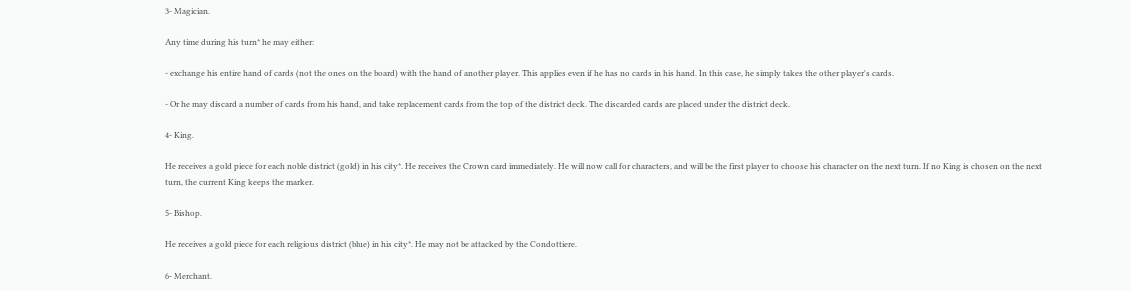3- Magician.

Any time during his turn* he may either:

- exchange his entire hand of cards (not the ones on the board) with the hand of another player. This applies even if he has no cards in his hand. In this case, he simply takes the other player's cards.

- Or he may discard a number of cards from his hand, and take replacement cards from the top of the district deck. The discarded cards are placed under the district deck.

4- King.

He receives a gold piece for each noble district (gold) in his city*. He receives the Crown card immediately. He will now call for characters, and will be the first player to choose his character on the next turn. If no King is chosen on the next turn, the current King keeps the marker.

5- Bishop.

He receives a gold piece for each religious district (blue) in his city*. He may not be attacked by the Condottiere.

6- Merchant.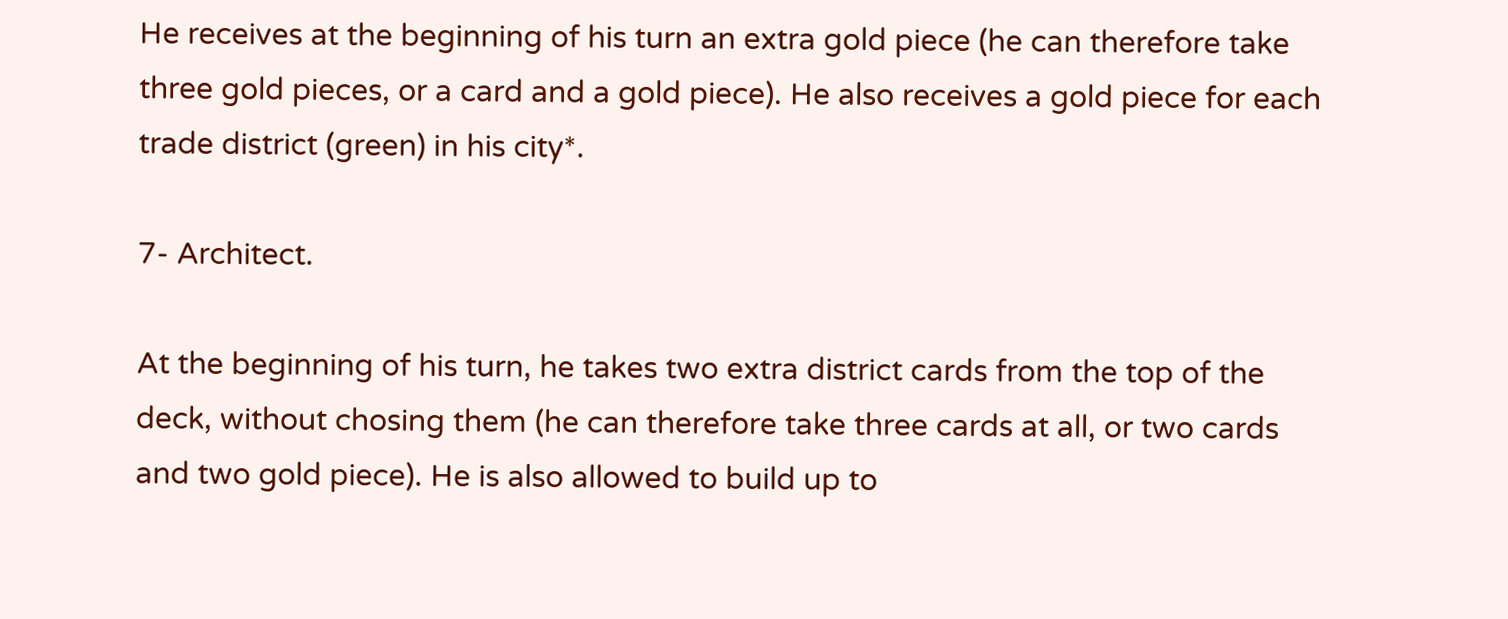He receives at the beginning of his turn an extra gold piece (he can therefore take three gold pieces, or a card and a gold piece). He also receives a gold piece for each trade district (green) in his city*.

7- Architect.

At the beginning of his turn, he takes two extra district cards from the top of the deck, without chosing them (he can therefore take three cards at all, or two cards and two gold piece). He is also allowed to build up to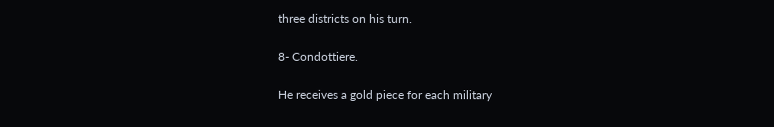three districts on his turn.

8- Condottiere.

He receives a gold piece for each military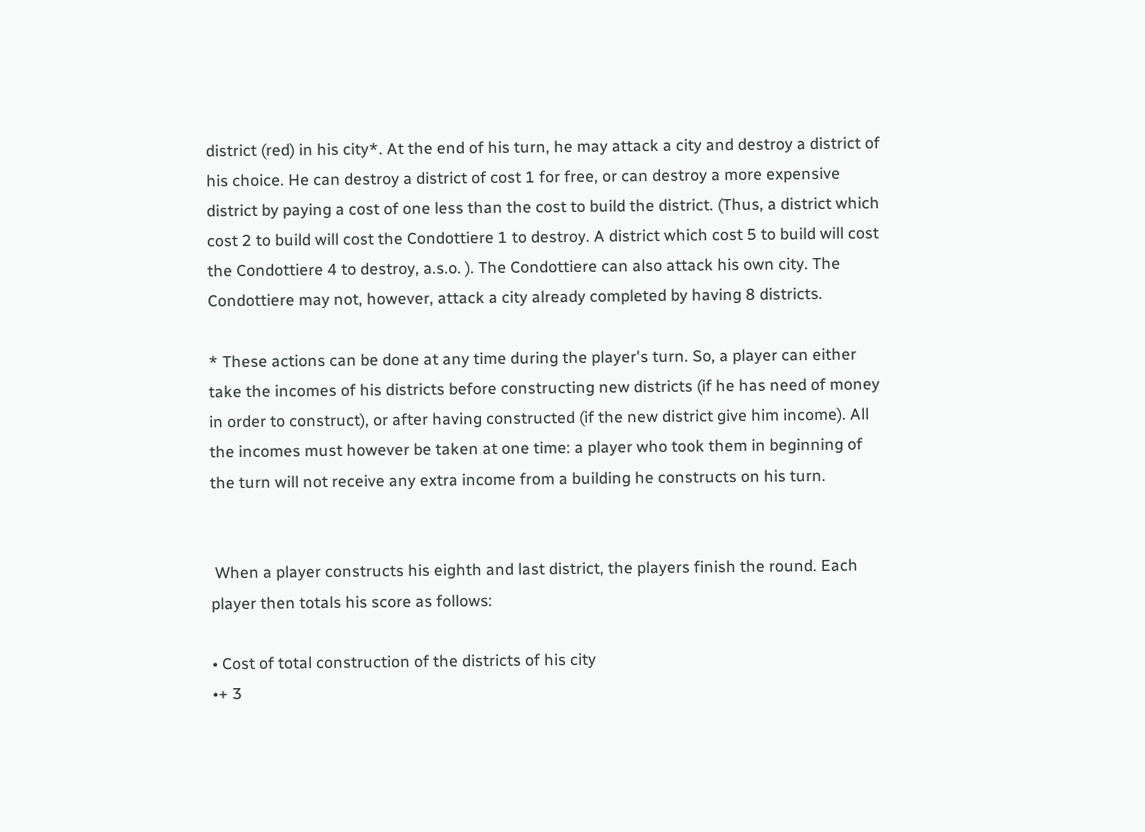district (red) in his city*. At the end of his turn, he may attack a city and destroy a district of his choice. He can destroy a district of cost 1 for free, or can destroy a more expensive district by paying a cost of one less than the cost to build the district. (Thus, a district which cost 2 to build will cost the Condottiere 1 to destroy. A district which cost 5 to build will cost the Condottiere 4 to destroy, a.s.o. ). The Condottiere can also attack his own city. The Condottiere may not, however, attack a city already completed by having 8 districts.

* These actions can be done at any time during the player's turn. So, a player can either take the incomes of his districts before constructing new districts (if he has need of money in order to construct), or after having constructed (if the new district give him income). All the incomes must however be taken at one time: a player who took them in beginning of the turn will not receive any extra income from a building he constructs on his turn.


 When a player constructs his eighth and last district, the players finish the round. Each player then totals his score as follows:

• Cost of total construction of the districts of his city
•+ 3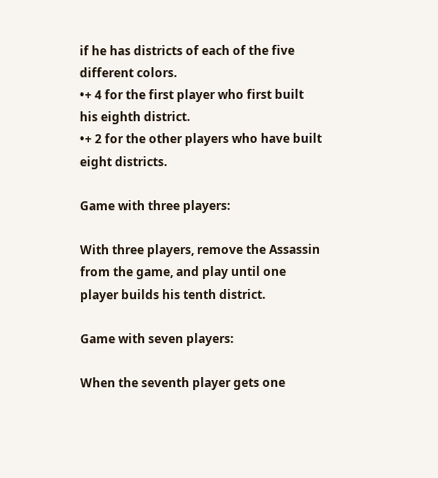if he has districts of each of the five different colors.
•+ 4 for the first player who first built his eighth district.
•+ 2 for the other players who have built eight districts.

Game with three players:

With three players, remove the Assassin from the game, and play until one player builds his tenth district.

Game with seven players:

When the seventh player gets one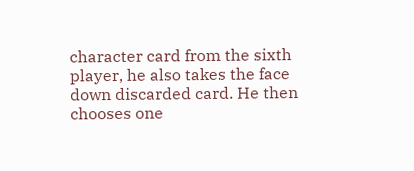character card from the sixth player, he also takes the face down discarded card. He then chooses one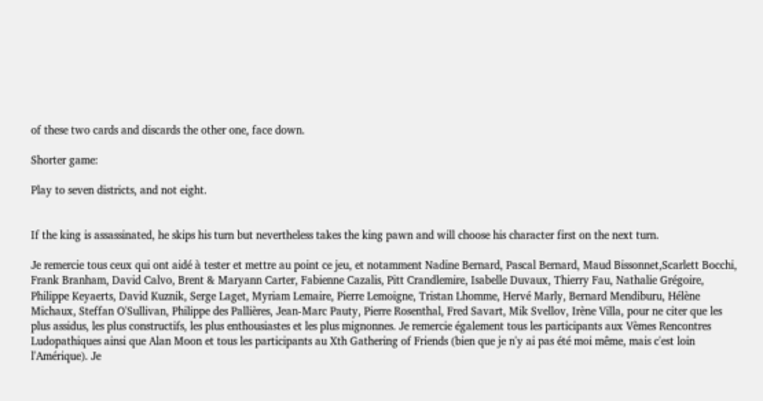of these two cards and discards the other one, face down.

Shorter game:

Play to seven districts, and not eight.


If the king is assassinated, he skips his turn but nevertheless takes the king pawn and will choose his character first on the next turn.

Je remercie tous ceux qui ont aidé à tester et mettre au point ce jeu, et notamment Nadine Bernard, Pascal Bernard, Maud Bissonnet,Scarlett Bocchi, Frank Branham, David Calvo, Brent & Maryann Carter, Fabienne Cazalis, Pitt Crandlemire, Isabelle Duvaux, Thierry Fau, Nathalie Grégoire, Philippe Keyaerts, David Kuznik, Serge Laget, Myriam Lemaire, Pierre Lemoigne, Tristan Lhomme, Hervé Marly, Bernard Mendiburu, Hélène Michaux, Steffan O'Sullivan, Philippe des Pallières, Jean-Marc Pauty, Pierre Rosenthal, Fred Savart, Mik Svellov, Irène Villa, pour ne citer que les plus assidus, les plus constructifs, les plus enthousiastes et les plus mignonnes. Je remercie également tous les participants aux Vèmes Rencontres Ludopathiques ainsi que Alan Moon et tous les participants au Xth Gathering of Friends (bien que je n'y ai pas été moi même, mais c'est loin l'Amérique). Je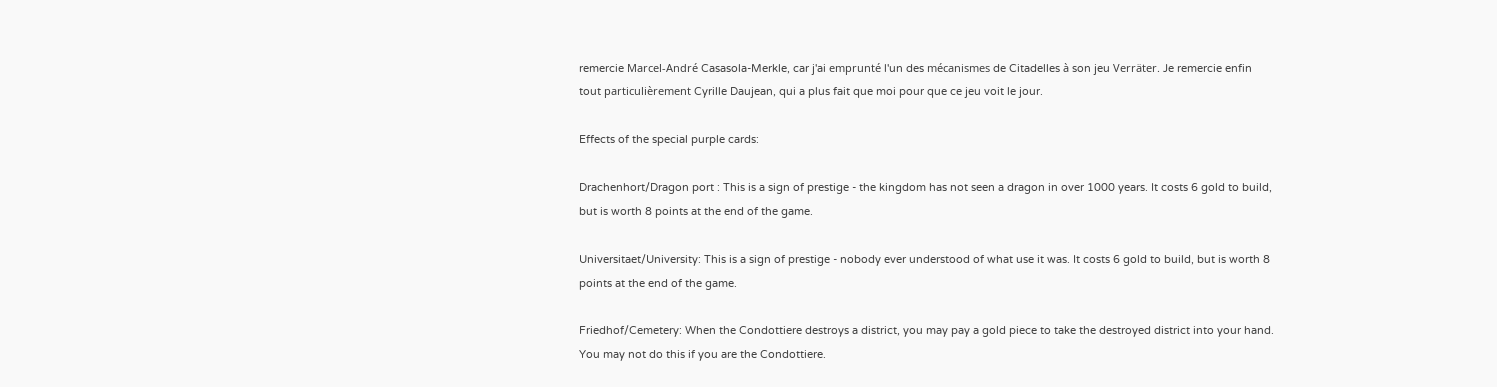remercie Marcel-André Casasola-Merkle, car j'ai emprunté l'un des mécanismes de Citadelles à son jeu Verräter. Je remercie enfin tout particulièrement Cyrille Daujean, qui a plus fait que moi pour que ce jeu voit le jour.

Effects of the special purple cards:

Drachenhort/Dragon port : This is a sign of prestige - the kingdom has not seen a dragon in over 1000 years. It costs 6 gold to build, but is worth 8 points at the end of the game.

Universitaet/University: This is a sign of prestige - nobody ever understood of what use it was. It costs 6 gold to build, but is worth 8 points at the end of the game.

Friedhof/Cemetery: When the Condottiere destroys a district, you may pay a gold piece to take the destroyed district into your hand. You may not do this if you are the Condottiere.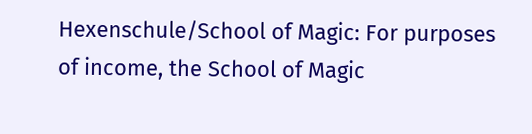Hexenschule/School of Magic: For purposes of income, the School of Magic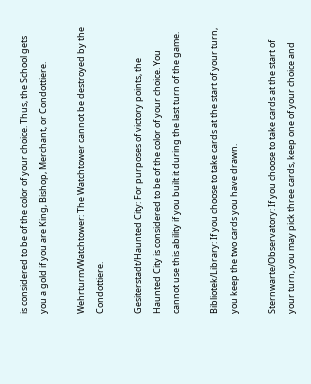is considered to be of the color of your choice. Thus, the School gets you a gold if you are King, Bishop, Merchant, or Condottiere.

Wehrturm/Watchtower: The Watchtower cannot be destroyed by the Condottiere.

Gesiterstadt/Haunted City: For purposes of victory points, the Haunted City is considered to be of the color of your choice. You cannot use this ability if you built it during the last turn of the game.

Bibliotek/Library: If you choose to take cards at the start of your turn, you keep the two cards you have drawn.

Sternwarte/Observatory: If you choose to take cards at the start of your turn, you may pick three cards, keep one of your choice and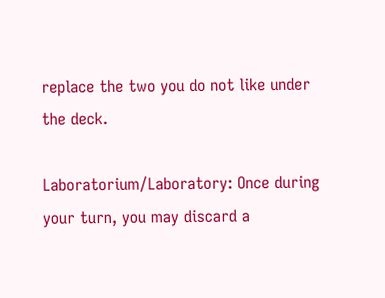replace the two you do not like under the deck.

Laboratorium/Laboratory: Once during your turn, you may discard a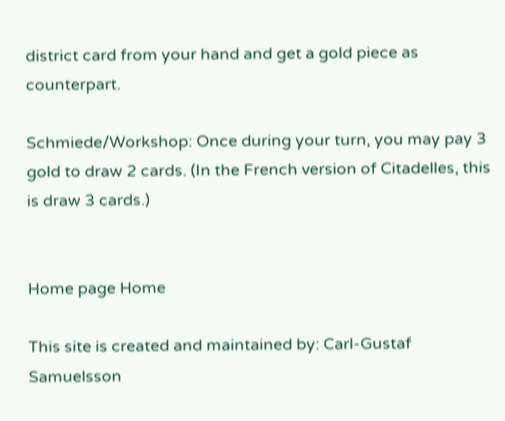district card from your hand and get a gold piece as counterpart.

Schmiede/Workshop: Once during your turn, you may pay 3 gold to draw 2 cards. (In the French version of Citadelles, this is draw 3 cards.)


Home page Home

This site is created and maintained by: Carl-Gustaf Samuelsson